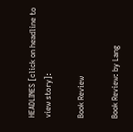HEADLINES [click on headline to view story]:

Book Review

Book Review: by Lang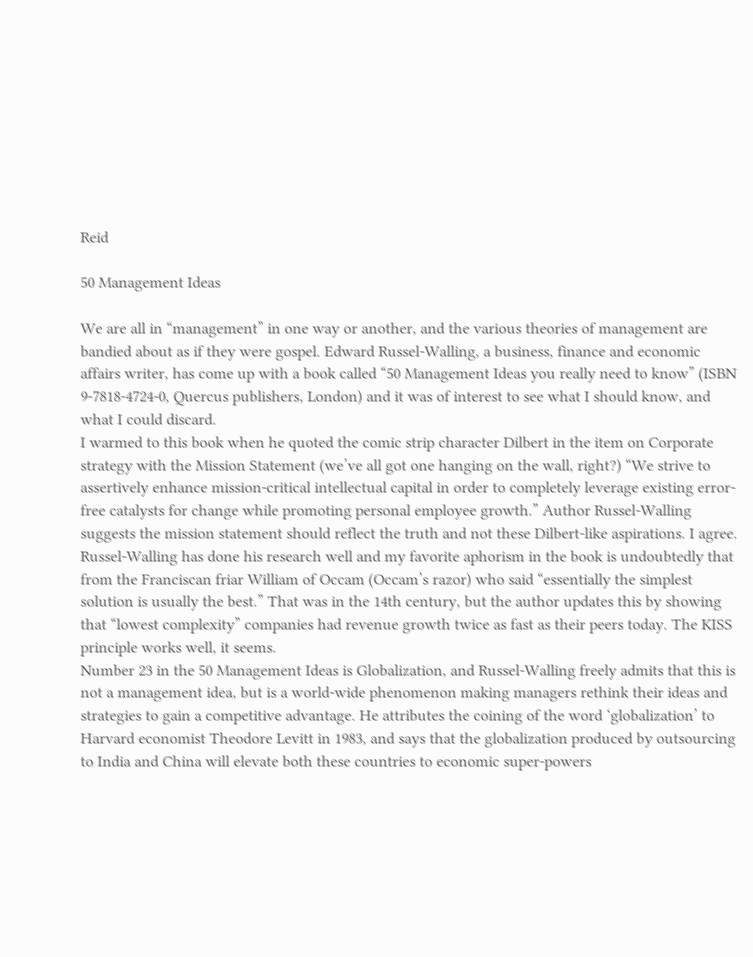Reid

50 Management Ideas

We are all in “management” in one way or another, and the various theories of management are bandied about as if they were gospel. Edward Russel-Walling, a business, finance and economic affairs writer, has come up with a book called “50 Management Ideas you really need to know” (ISBN 9-7818-4724-0, Quercus publishers, London) and it was of interest to see what I should know, and what I could discard.
I warmed to this book when he quoted the comic strip character Dilbert in the item on Corporate strategy with the Mission Statement (we’ve all got one hanging on the wall, right?) “We strive to assertively enhance mission-critical intellectual capital in order to completely leverage existing error-free catalysts for change while promoting personal employee growth.” Author Russel-Walling suggests the mission statement should reflect the truth and not these Dilbert-like aspirations. I agree.
Russel-Walling has done his research well and my favorite aphorism in the book is undoubtedly that from the Franciscan friar William of Occam (Occam’s razor) who said “essentially the simplest solution is usually the best.” That was in the 14th century, but the author updates this by showing that “lowest complexity” companies had revenue growth twice as fast as their peers today. The KISS principle works well, it seems.
Number 23 in the 50 Management Ideas is Globalization, and Russel-Walling freely admits that this is not a management idea, but is a world-wide phenomenon making managers rethink their ideas and strategies to gain a competitive advantage. He attributes the coining of the word ‘globalization’ to Harvard economist Theodore Levitt in 1983, and says that the globalization produced by outsourcing to India and China will elevate both these countries to economic super-powers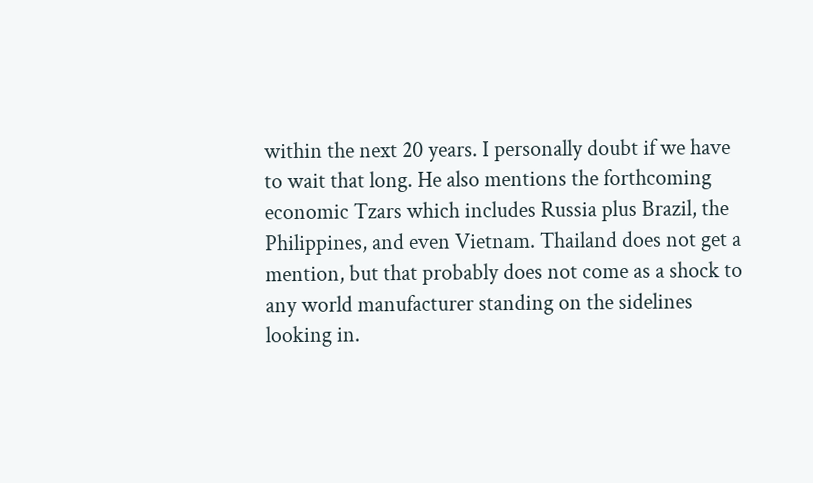within the next 20 years. I personally doubt if we have to wait that long. He also mentions the forthcoming economic Tzars which includes Russia plus Brazil, the Philippines, and even Vietnam. Thailand does not get a mention, but that probably does not come as a shock to any world manufacturer standing on the sidelines looking in.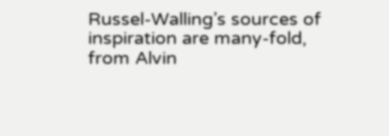Russel-Walling’s sources of inspiration are many-fold, from Alvin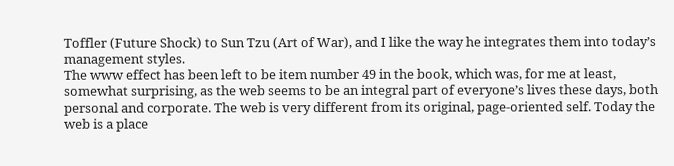Toffler (Future Shock) to Sun Tzu (Art of War), and I like the way he integrates them into today’s management styles.
The www effect has been left to be item number 49 in the book, which was, for me at least, somewhat surprising, as the web seems to be an integral part of everyone’s lives these days, both personal and corporate. The web is very different from its original, page-oriented self. Today the web is a place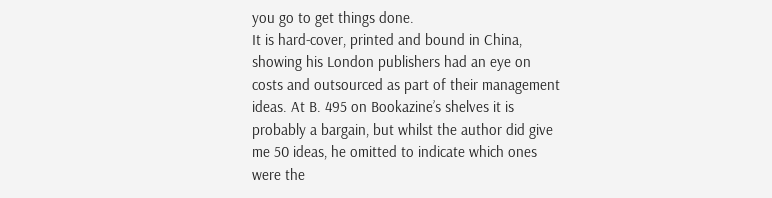you go to get things done.
It is hard-cover, printed and bound in China, showing his London publishers had an eye on costs and outsourced as part of their management ideas. At B. 495 on Bookazine’s shelves it is probably a bargain, but whilst the author did give me 50 ideas, he omitted to indicate which ones were the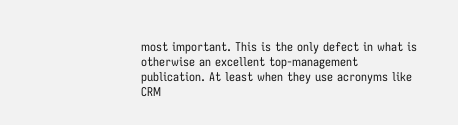most important. This is the only defect in what is otherwise an excellent top-management publication. At least when they use acronyms like CRM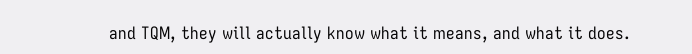and TQM, they will actually know what it means, and what it does.